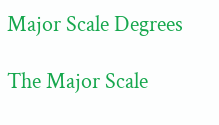Major Scale Degrees

The Major Scale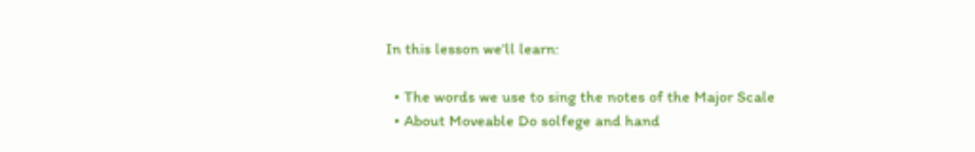In this lesson we'll learn:

  • The words we use to sing the notes of the Major Scale
  • About Moveable Do solfege and hand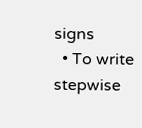signs
  • To write stepwise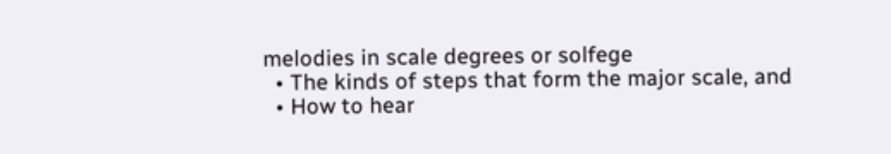melodies in scale degrees or solfege
  • The kinds of steps that form the major scale, and
  • How to hear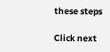these steps

Click next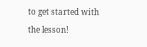to get started with the lesson!